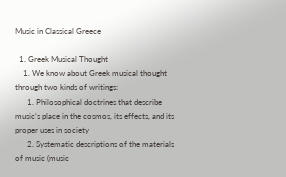Music in Classical Greece

  1. Greek Musical Thought
    1. We know about Greek musical thought through two kinds of writings:
      1. Philosophical doctrines that describe music’s place in the cosmos, its effects, and its proper uses in society
      2. Systematic descriptions of the materials of music (music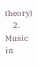theory)
    2. Music in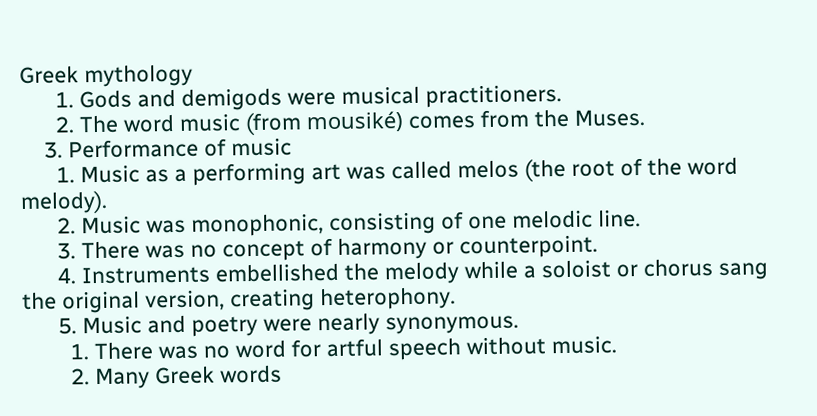Greek mythology
      1. Gods and demigods were musical practitioners.
      2. The word music (from mousiké) comes from the Muses.
    3. Performance of music
      1. Music as a performing art was called melos (the root of the word melody).
      2. Music was monophonic, consisting of one melodic line.
      3. There was no concept of harmony or counterpoint.
      4. Instruments embellished the melody while a soloist or chorus sang the original version, creating heterophony.
      5. Music and poetry were nearly synonymous.
        1. There was no word for artful speech without music.
        2. Many Greek words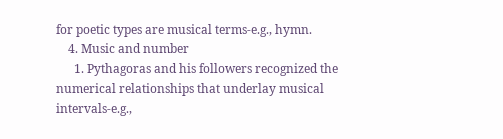for poetic types are musical terms-e.g., hymn.
    4. Music and number
      1. Pythagoras and his followers recognized the numerical relationships that underlay musical intervals-e.g.,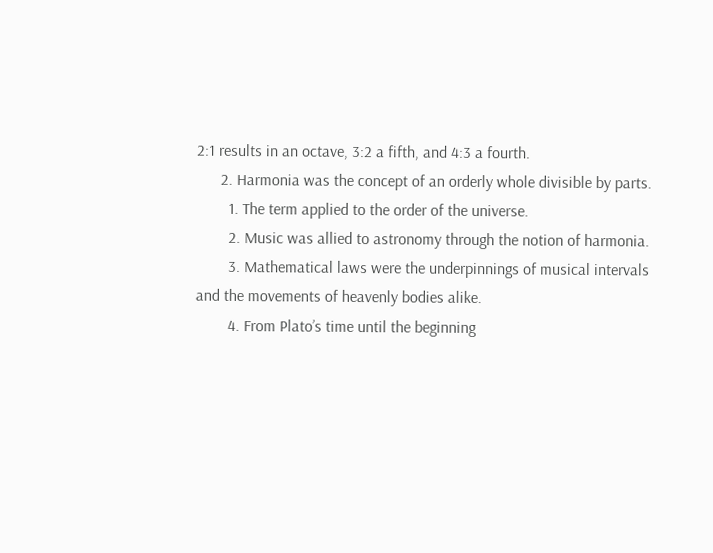2:1 results in an octave, 3:2 a fifth, and 4:3 a fourth.
      2. Harmonia was the concept of an orderly whole divisible by parts.
        1. The term applied to the order of the universe.
        2. Music was allied to astronomy through the notion of harmonia.
        3. Mathematical laws were the underpinnings of musical intervals and the movements of heavenly bodies alike.
        4. From Plato’s time until the beginning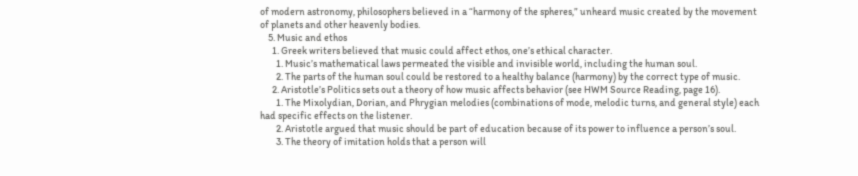of modern astronomy, philosophers believed in a “harmony of the spheres,” unheard music created by the movement of planets and other heavenly bodies.
    5. Music and ethos
      1. Greek writers believed that music could affect ethos, one’s ethical character.
        1. Music’s mathematical laws permeated the visible and invisible world, including the human soul.
        2. The parts of the human soul could be restored to a healthy balance (harmony) by the correct type of music.
      2. Aristotle’s Politics sets out a theory of how music affects behavior (see HWM Source Reading, page 16).
        1. The Mixolydian, Dorian, and Phrygian melodies (combinations of mode, melodic turns, and general style) each had specific effects on the listener.
        2. Aristotle argued that music should be part of education because of its power to influence a person’s soul.
        3. The theory of imitation holds that a person will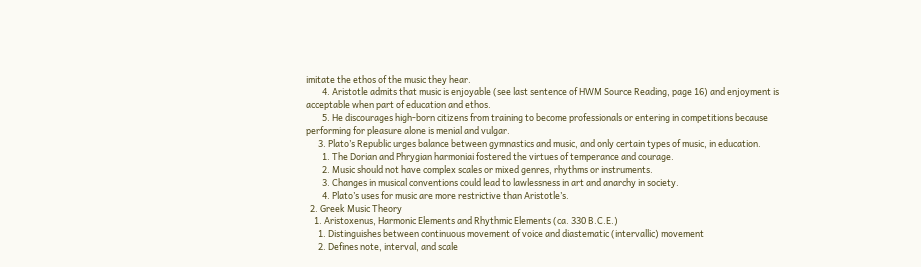imitate the ethos of the music they hear.
        4. Aristotle admits that music is enjoyable (see last sentence of HWM Source Reading, page 16) and enjoyment is acceptable when part of education and ethos.
        5. He discourages high-born citizens from training to become professionals or entering in competitions because performing for pleasure alone is menial and vulgar.
      3. Plato’s Republic urges balance between gymnastics and music, and only certain types of music, in education.
        1. The Dorian and Phrygian harmoniai fostered the virtues of temperance and courage.
        2. Music should not have complex scales or mixed genres, rhythms or instruments.
        3. Changes in musical conventions could lead to lawlessness in art and anarchy in society.
        4. Plato’s uses for music are more restrictive than Aristotle’s.
  2. Greek Music Theory
    1. Aristoxenus, Harmonic Elements and Rhythmic Elements (ca. 330 B.C.E.)
      1. Distinguishes between continuous movement of voice and diastematic (intervallic) movement
      2. Defines note, interval, and scale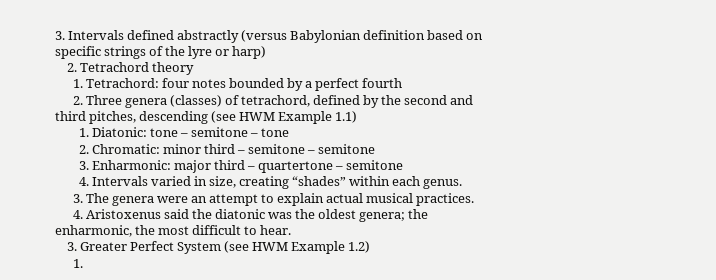3. Intervals defined abstractly (versus Babylonian definition based on specific strings of the lyre or harp)
    2. Tetrachord theory
      1. Tetrachord: four notes bounded by a perfect fourth
      2. Three genera (classes) of tetrachord, defined by the second and third pitches, descending (see HWM Example 1.1)
        1. Diatonic: tone – semitone – tone
        2. Chromatic: minor third – semitone – semitone
        3. Enharmonic: major third – quartertone – semitone
        4. Intervals varied in size, creating “shades” within each genus.
      3. The genera were an attempt to explain actual musical practices.
      4. Aristoxenus said the diatonic was the oldest genera; the enharmonic, the most difficult to hear.
    3. Greater Perfect System (see HWM Example 1.2)
      1.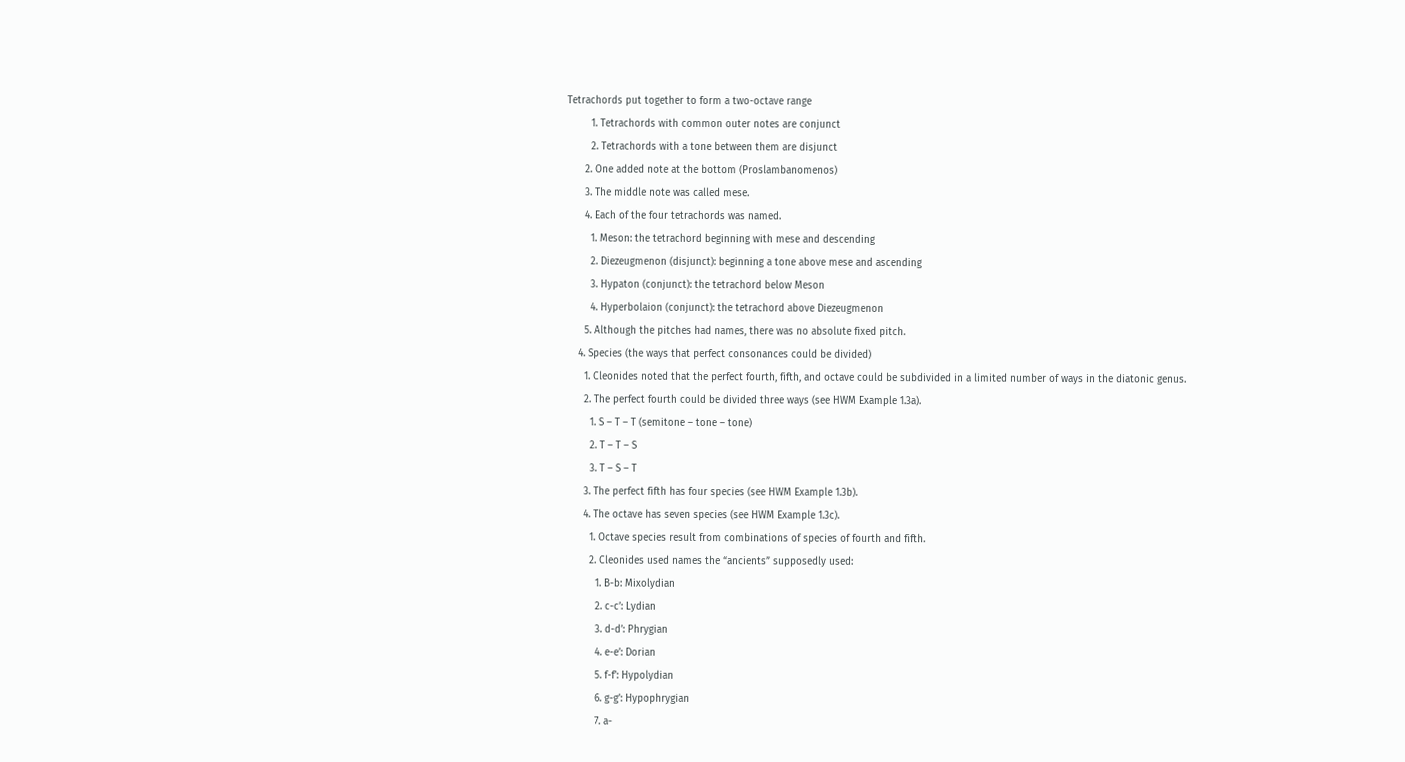Tetrachords put together to form a two-octave range
        1. Tetrachords with common outer notes are conjunct
        2. Tetrachords with a tone between them are disjunct
      2. One added note at the bottom (Proslambanomenos)
      3. The middle note was called mese.
      4. Each of the four tetrachords was named.
        1. Meson: the tetrachord beginning with mese and descending
        2. Diezeugmenon (disjunct): beginning a tone above mese and ascending
        3. Hypaton (conjunct): the tetrachord below Meson
        4. Hyperbolaion (conjunct): the tetrachord above Diezeugmenon
      5. Although the pitches had names, there was no absolute fixed pitch.
    4. Species (the ways that perfect consonances could be divided)
      1. Cleonides noted that the perfect fourth, fifth, and octave could be subdivided in a limited number of ways in the diatonic genus.
      2. The perfect fourth could be divided three ways (see HWM Example 1.3a).
        1. S – T – T (semitone – tone – tone)
        2. T – T – S
        3. T – S – T
      3. The perfect fifth has four species (see HWM Example 1.3b).
      4. The octave has seven species (see HWM Example 1.3c).
        1. Octave species result from combinations of species of fourth and fifth.
        2. Cleonides used names the “ancients” supposedly used:
          1. B-b: Mixolydian
          2. c-c’: Lydian
          3. d-d’: Phrygian
          4. e-e’: Dorian
          5. f-f’: Hypolydian
          6. g-g’: Hypophrygian
          7. a-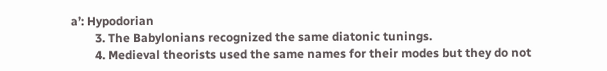a’: Hypodorian
        3. The Babylonians recognized the same diatonic tunings.
        4. Medieval theorists used the same names for their modes but they do not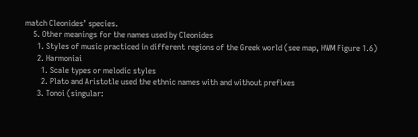match Cleonides’ species.
    5. Other meanings for the names used by Cleonides
      1. Styles of music practiced in different regions of the Greek world (see map, HWM Figure 1.6)
      2. Harmoniai
        1. Scale types or melodic styles
        2. Plato and Aristotle used the ethnic names with and without prefixes
      3. Tonoi (singular: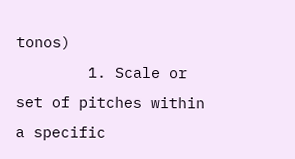tonos)
        1. Scale or set of pitches within a specific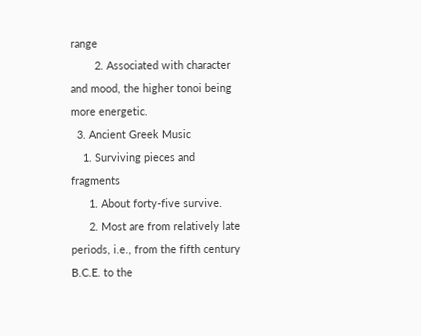range
        2. Associated with character and mood, the higher tonoi being more energetic.
  3. Ancient Greek Music
    1. Surviving pieces and fragments
      1. About forty-five survive.
      2. Most are from relatively late periods, i.e., from the fifth century B.C.E. to the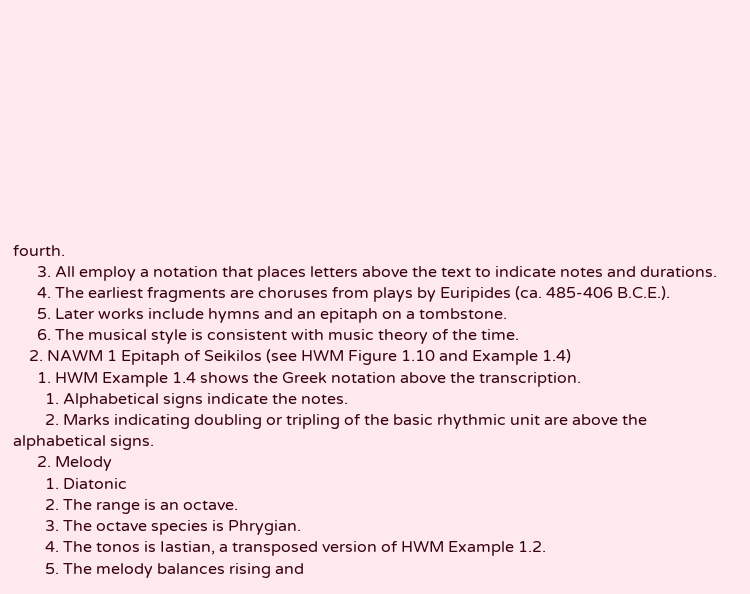fourth.
      3. All employ a notation that places letters above the text to indicate notes and durations.
      4. The earliest fragments are choruses from plays by Euripides (ca. 485-406 B.C.E.).
      5. Later works include hymns and an epitaph on a tombstone.
      6. The musical style is consistent with music theory of the time.
    2. NAWM 1 Epitaph of Seikilos (see HWM Figure 1.10 and Example 1.4)
      1. HWM Example 1.4 shows the Greek notation above the transcription.
        1. Alphabetical signs indicate the notes.
        2. Marks indicating doubling or tripling of the basic rhythmic unit are above the alphabetical signs.
      2. Melody
        1. Diatonic
        2. The range is an octave.
        3. The octave species is Phrygian.
        4. The tonos is Iastian, a transposed version of HWM Example 1.2.
        5. The melody balances rising and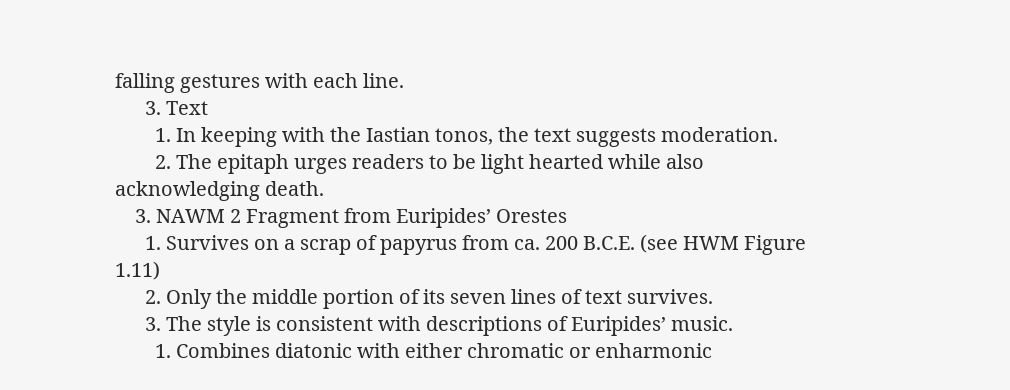falling gestures with each line.
      3. Text
        1. In keeping with the Iastian tonos, the text suggests moderation.
        2. The epitaph urges readers to be light hearted while also acknowledging death.
    3. NAWM 2 Fragment from Euripides’ Orestes
      1. Survives on a scrap of papyrus from ca. 200 B.C.E. (see HWM Figure 1.11)
      2. Only the middle portion of its seven lines of text survives.
      3. The style is consistent with descriptions of Euripides’ music.
        1. Combines diatonic with either chromatic or enharmonic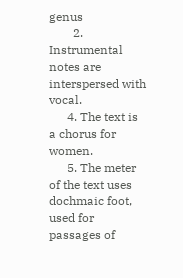genus
        2. Instrumental notes are interspersed with vocal.
      4. The text is a chorus for women.
      5. The meter of the text uses dochmaic foot, used for passages of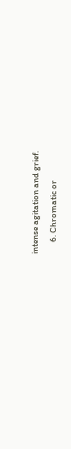intense agitation and grief.
      6. Chromatic or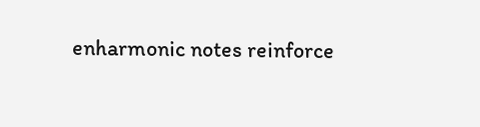enharmonic notes reinforce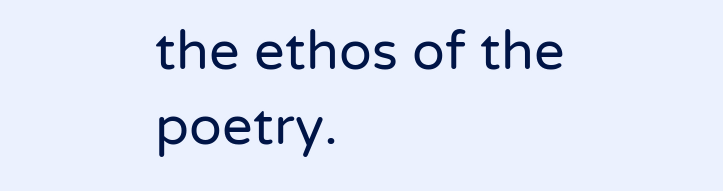the ethos of the poetry.